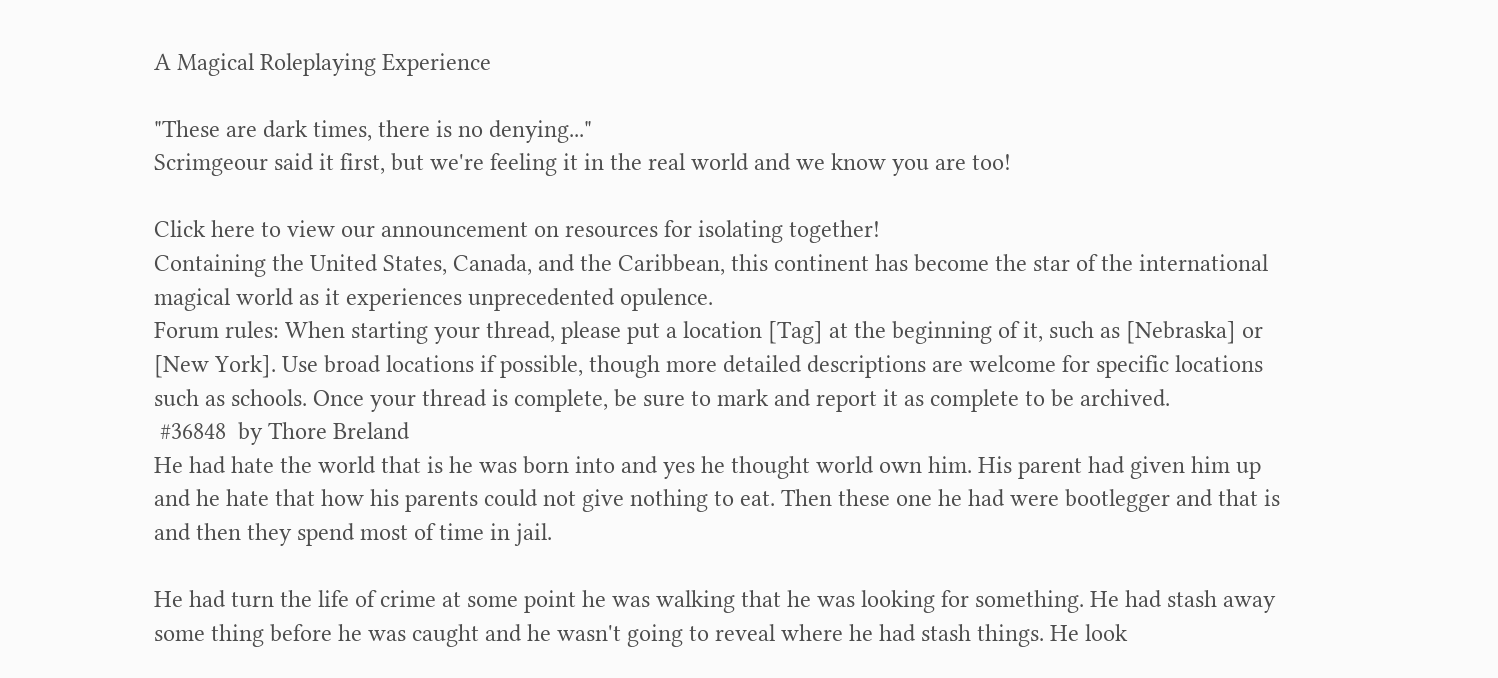A Magical Roleplaying Experience

"These are dark times, there is no denying..."
Scrimgeour said it first, but we're feeling it in the real world and we know you are too!

Click here to view our announcement on resources for isolating together!
Containing the United States, Canada, and the Caribbean, this continent has become the star of the international magical world as it experiences unprecedented opulence.
Forum rules: When starting your thread, please put a location [Tag] at the beginning of it, such as [Nebraska] or [New York]. Use broad locations if possible, though more detailed descriptions are welcome for specific locations such as schools. Once your thread is complete, be sure to mark and report it as complete to be archived.
 #36848  by Thore Breland
He had hate the world that is he was born into and yes he thought world own him. His parent had given him up and he hate that how his parents could not give nothing to eat. Then these one he had were bootlegger and that is and then they spend most of time in jail.

He had turn the life of crime at some point he was walking that he was looking for something. He had stash away some thing before he was caught and he wasn't going to reveal where he had stash things. He look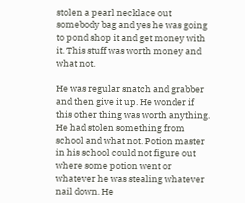stolen a pearl necklace out somebody bag and yes he was going to pond shop it and get money with it. This stuff was worth money and what not.

He was regular snatch and grabber and then give it up. He wonder if this other thing was worth anything. He had stolen something from school and what not. Potion master in his school could not figure out where some potion went or whatever he was stealing whatever nail down. He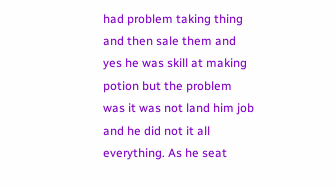had problem taking thing and then sale them and yes he was skill at making potion but the problem was it was not land him job and he did not it all everything. As he seat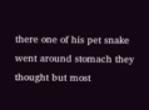there one of his pet snake went around stomach they thought but most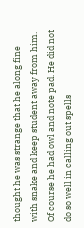thought he was strange that he along fine with snake and keep student away from him. Of course he had owl and note pad. He did not do so well in calling out spells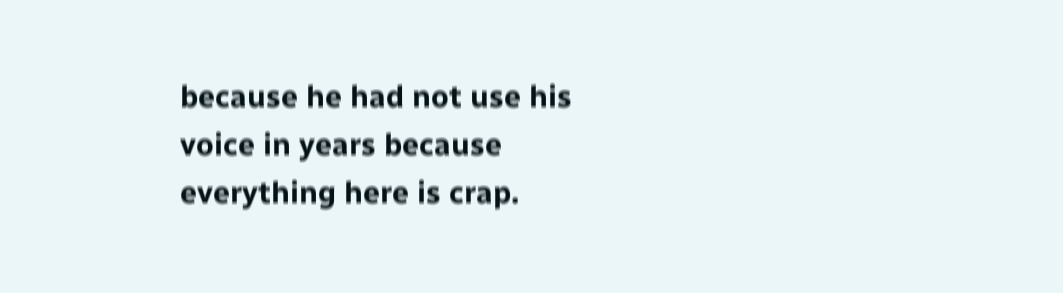because he had not use his voice in years because everything here is crap.